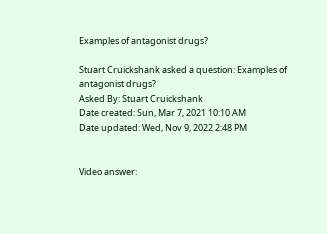Examples of antagonist drugs?

Stuart Cruickshank asked a question: Examples of antagonist drugs?
Asked By: Stuart Cruickshank
Date created: Sun, Mar 7, 2021 10:10 AM
Date updated: Wed, Nov 9, 2022 2:48 PM


Video answer: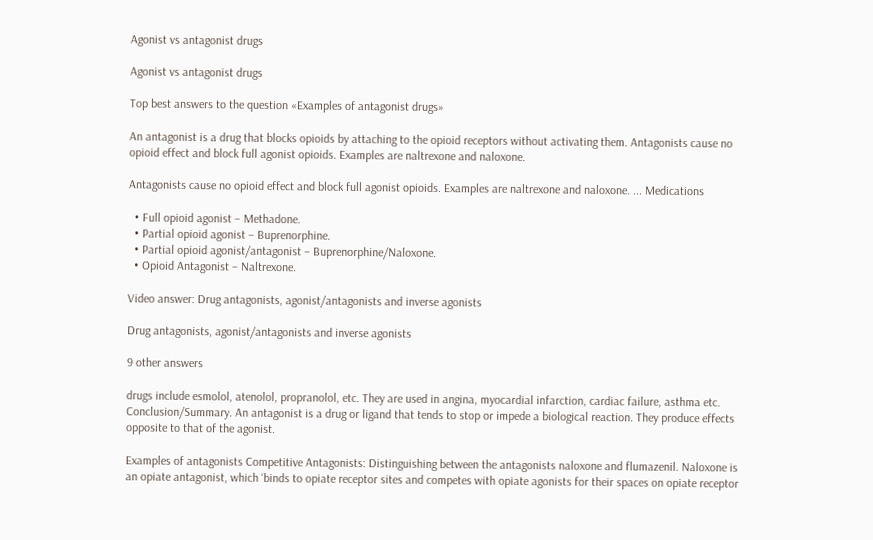Agonist vs antagonist drugs

Agonist vs antagonist drugs

Top best answers to the question «Examples of antagonist drugs»

An antagonist is a drug that blocks opioids by attaching to the opioid receptors without activating them. Antagonists cause no opioid effect and block full agonist opioids. Examples are naltrexone and naloxone.

Antagonists cause no opioid effect and block full agonist opioids. Examples are naltrexone and naloxone. ... Medications

  • Full opioid agonist – Methadone.
  • Partial opioid agonist – Buprenorphine.
  • Partial opioid agonist/antagonist – Buprenorphine/Naloxone.
  • Opioid Antagonist – Naltrexone.

Video answer: Drug antagonists, agonist/antagonists and inverse agonists

Drug antagonists, agonist/antagonists and inverse agonists

9 other answers

drugs include esmolol, atenolol, propranolol, etc. They are used in angina, myocardial infarction, cardiac failure, asthma etc. Conclusion/Summary. An antagonist is a drug or ligand that tends to stop or impede a biological reaction. They produce effects opposite to that of the agonist.

Examples of antagonists Competitive Antagonists: Distinguishing between the antagonists naloxone and flumazenil. Naloxone is an opiate antagonist, which ‘binds to opiate receptor sites and competes with opiate agonists for their spaces on opiate receptor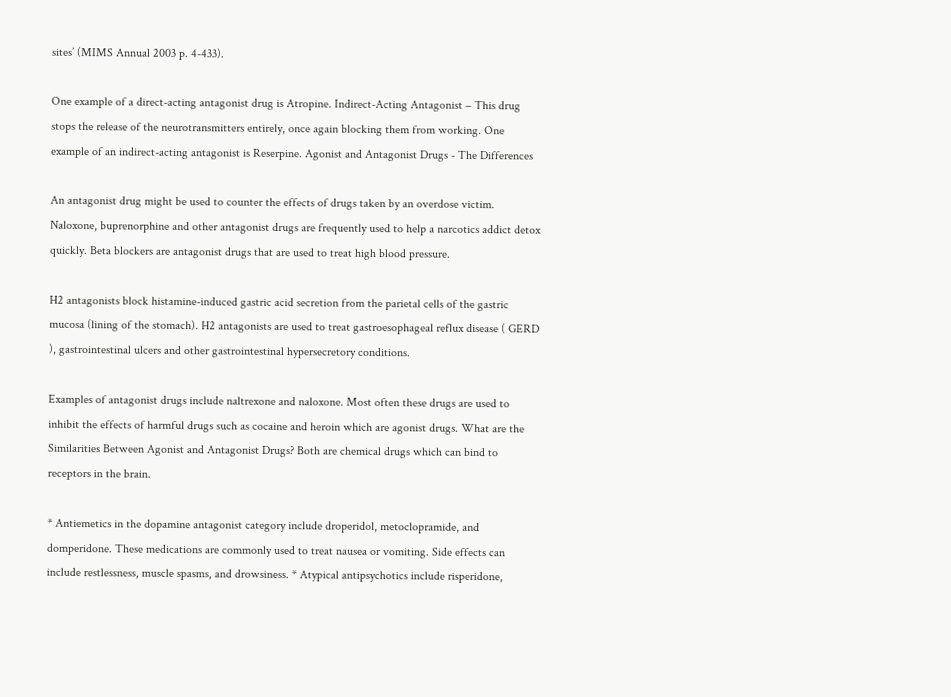sites’ (MIMS Annual 2003 p. 4-433).

One example of a direct-acting antagonist drug is Atropine. Indirect-Acting Antagonist – This drug stops the release of the neurotransmitters entirely, once again blocking them from working. One example of an indirect-acting antagonist is Reserpine. Agonist and Antagonist Drugs - The Differences

An antagonist drug might be used to counter the effects of drugs taken by an overdose victim. Naloxone, buprenorphine and other antagonist drugs are frequently used to help a narcotics addict detox quickly. Beta blockers are antagonist drugs that are used to treat high blood pressure.

H2 antagonists block histamine-induced gastric acid secretion from the parietal cells of the gastric mucosa (lining of the stomach). H2 antagonists are used to treat gastroesophageal reflux disease ( GERD ), gastrointestinal ulcers and other gastrointestinal hypersecretory conditions.

Examples of antagonist drugs include naltrexone and naloxone. Most often these drugs are used to inhibit the effects of harmful drugs such as cocaine and heroin which are agonist drugs. What are the Similarities Between Agonist and Antagonist Drugs? Both are chemical drugs which can bind to receptors in the brain.

* Antiemetics in the dopamine antagonist category include droperidol, metoclopramide, and domperidone. These medications are commonly used to treat nausea or vomiting. Side effects can include restlessness, muscle spasms, and drowsiness. * Atypical antipsychotics include risperidone,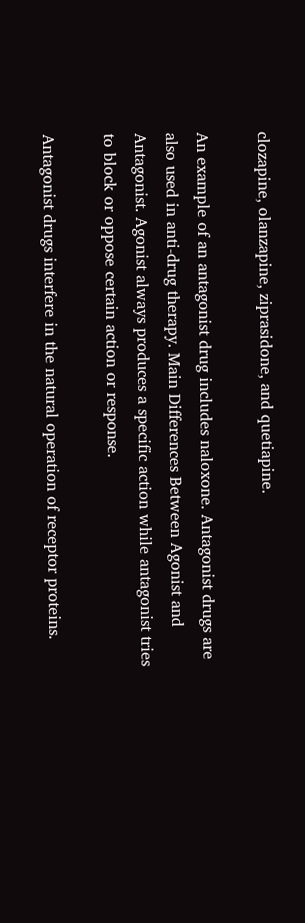clozapine, olanzapine, ziprasidone, and quetiapine.

An example of an antagonist drug includes naloxone. Antagonist drugs are also used in anti-drug therapy. Main Differences Between Agonist and Antagonist. Agonist always produces a specific action while antagonist tries to block or oppose certain action or response.

Antagonist drugs interfere in the natural operation of receptor proteins.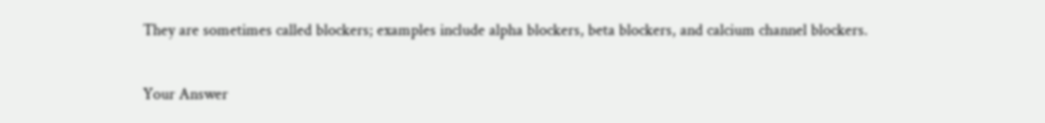They are sometimes called blockers; examples include alpha blockers, beta blockers, and calcium channel blockers.

Your Answer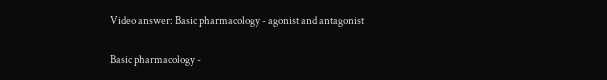Video answer: Basic pharmacology - agonist and antagonist

Basic pharmacology -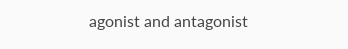agonist and antagonist